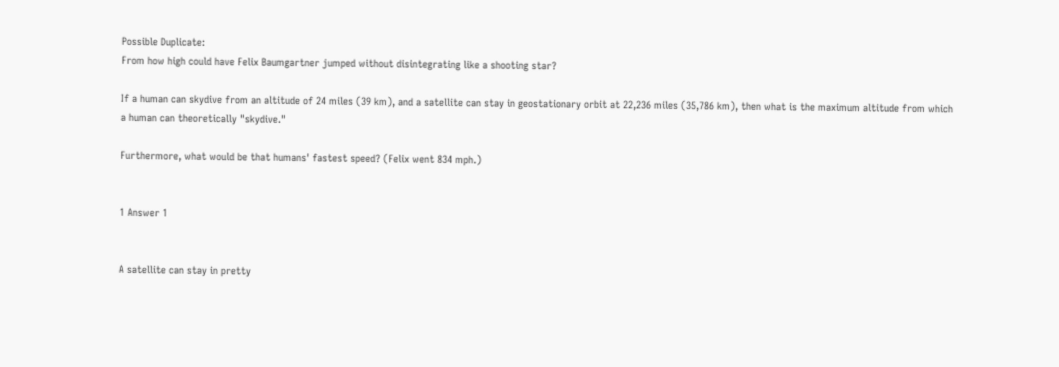Possible Duplicate:
From how high could have Felix Baumgartner jumped without disintegrating like a shooting star?

If a human can skydive from an altitude of 24 miles (39 km), and a satellite can stay in geostationary orbit at 22,236 miles (35,786 km), then what is the maximum altitude from which a human can theoretically "skydive."

Furthermore, what would be that humans' fastest speed? (Felix went 834 mph.)


1 Answer 1


A satellite can stay in pretty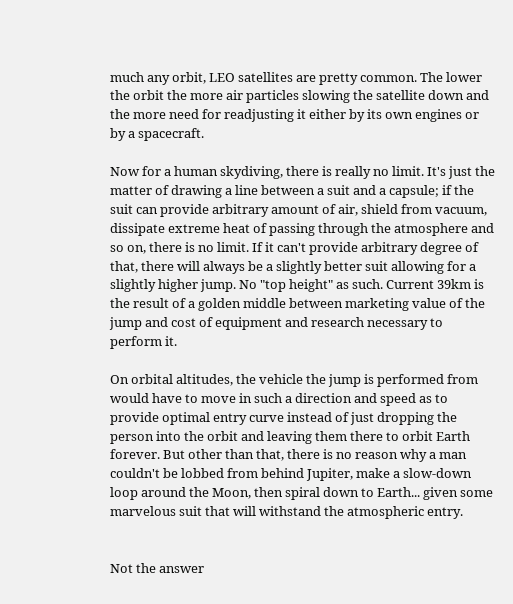much any orbit, LEO satellites are pretty common. The lower the orbit the more air particles slowing the satellite down and the more need for readjusting it either by its own engines or by a spacecraft.

Now for a human skydiving, there is really no limit. It's just the matter of drawing a line between a suit and a capsule; if the suit can provide arbitrary amount of air, shield from vacuum, dissipate extreme heat of passing through the atmosphere and so on, there is no limit. If it can't provide arbitrary degree of that, there will always be a slightly better suit allowing for a slightly higher jump. No "top height" as such. Current 39km is the result of a golden middle between marketing value of the jump and cost of equipment and research necessary to perform it.

On orbital altitudes, the vehicle the jump is performed from would have to move in such a direction and speed as to provide optimal entry curve instead of just dropping the person into the orbit and leaving them there to orbit Earth forever. But other than that, there is no reason why a man couldn't be lobbed from behind Jupiter, make a slow-down loop around the Moon, then spiral down to Earth... given some marvelous suit that will withstand the atmospheric entry.


Not the answer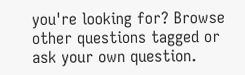you're looking for? Browse other questions tagged or ask your own question.